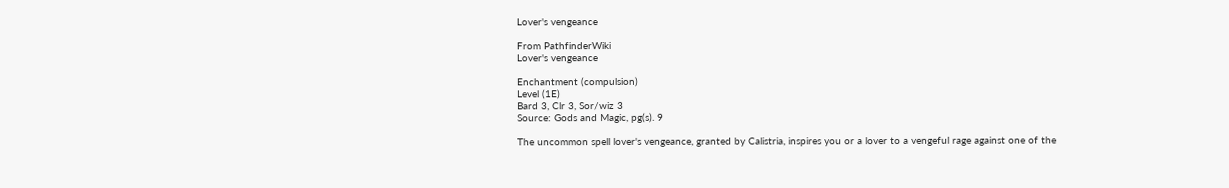Lover's vengeance

From PathfinderWiki
Lover's vengeance

Enchantment (compulsion)
Level (1E)
Bard 3, Clr 3, Sor/wiz 3
Source: Gods and Magic, pg(s). 9

The uncommon spell lover's vengeance, granted by Calistria, inspires you or a lover to a vengeful rage against one of the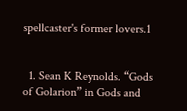spellcaster's former lovers.1


  1. Sean K Reynolds. “Gods of Golarion” in Gods and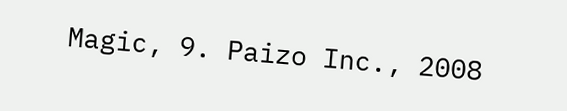Magic, 9. Paizo Inc., 2008